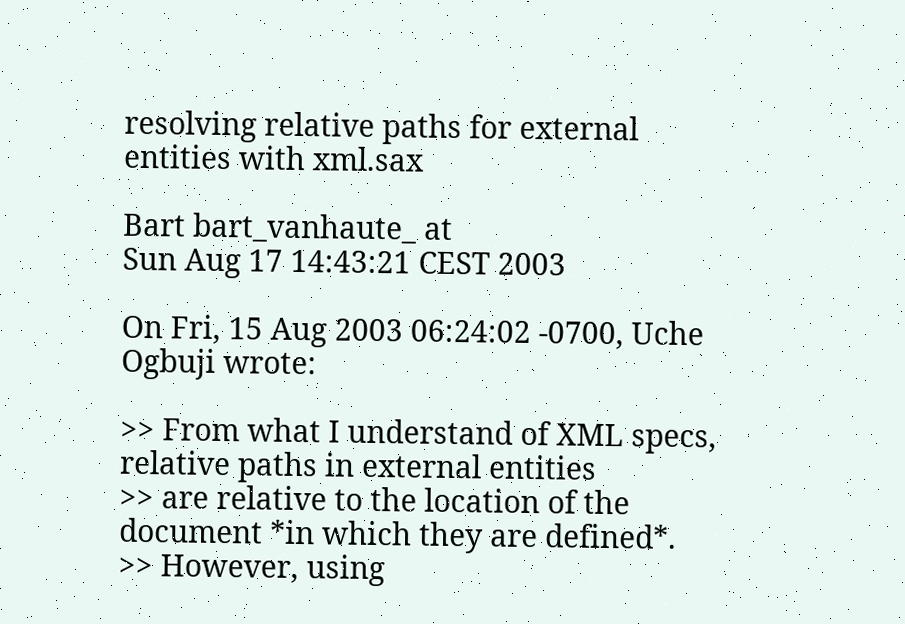resolving relative paths for external entities with xml.sax

Bart bart_vanhaute_ at
Sun Aug 17 14:43:21 CEST 2003

On Fri, 15 Aug 2003 06:24:02 -0700, Uche Ogbuji wrote:

>> From what I understand of XML specs, relative paths in external entities
>> are relative to the location of the document *in which they are defined*.
>> However, using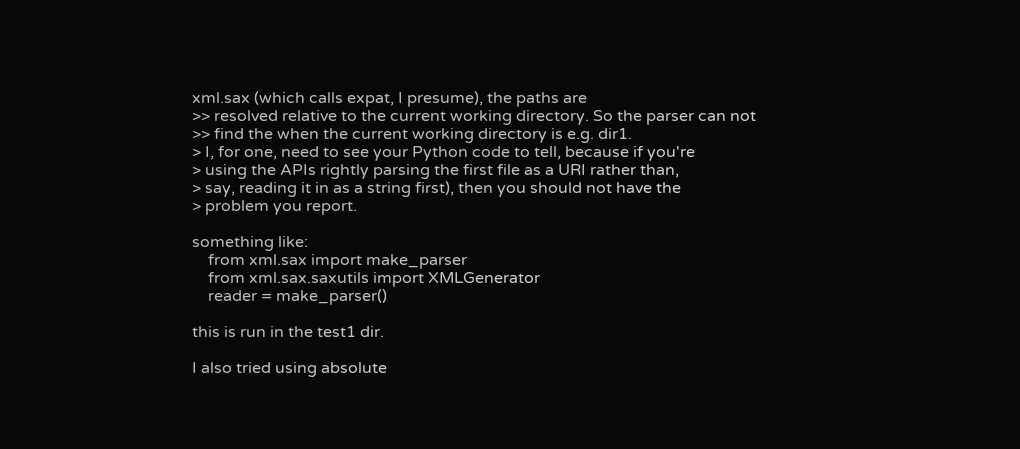xml.sax (which calls expat, I presume), the paths are
>> resolved relative to the current working directory. So the parser can not
>> find the when the current working directory is e.g. dir1.
> I, for one, need to see your Python code to tell, because if you're
> using the APIs rightly parsing the first file as a URI rather than,
> say, reading it in as a string first), then you should not have the
> problem you report.

something like:
    from xml.sax import make_parser
    from xml.sax.saxutils import XMLGenerator
    reader = make_parser()

this is run in the test1 dir.

I also tried using absolute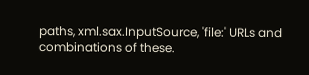paths, xml.sax.InputSource, 'file:' URLs and
combinations of these.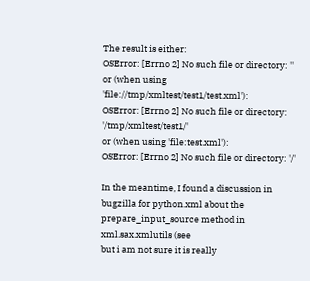The result is either:
OSError: [Errno 2] No such file or directory: ''
or (when using 'file://tmp/xmltest/test1/test.xml'):
OSError: [Errno 2] No such file or directory: '/tmp/xmltest/test1/'
or (when using 'file:test.xml'):
OSError: [Errno 2] No such file or directory: '/'

In the meantime, I found a discussion in bugzilla for python.xml about the
prepare_input_source method in xml.sax.xmlutils (see
but i am not sure it is really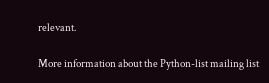relevant.

More information about the Python-list mailing list